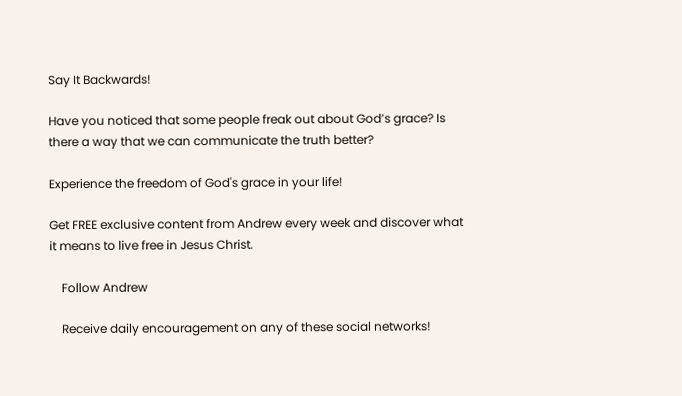Say It Backwards!

Have you noticed that some people freak out about God’s grace? Is there a way that we can communicate the truth better?

Experience the freedom of God's grace in your life!

Get FREE exclusive content from Andrew every week and discover what it means to live free in Jesus Christ.

    Follow Andrew

    Receive daily encouragement on any of these social networks!